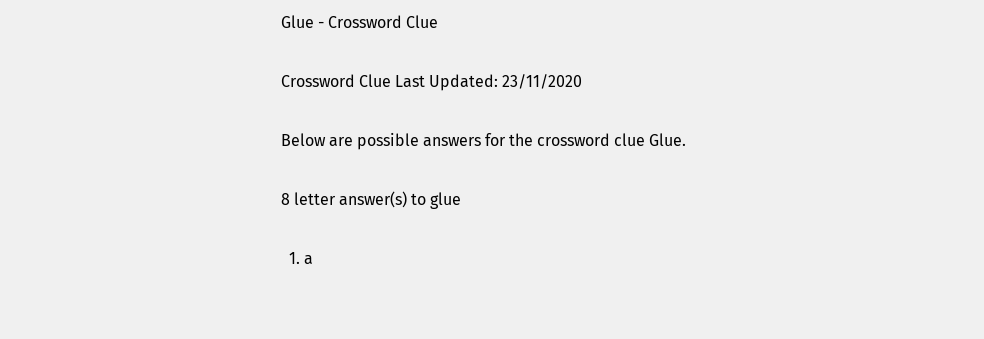Glue - Crossword Clue

Crossword Clue Last Updated: 23/11/2020

Below are possible answers for the crossword clue Glue.

8 letter answer(s) to glue

  1. a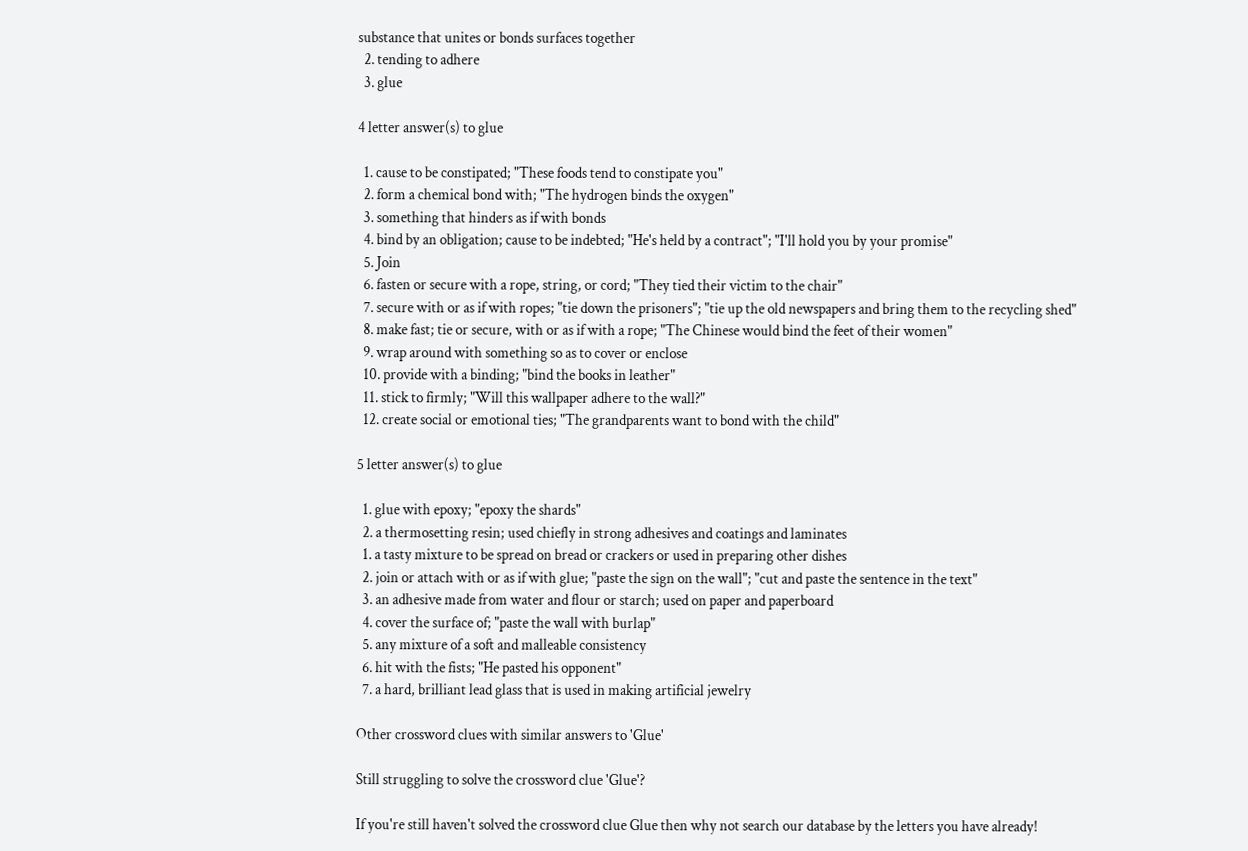substance that unites or bonds surfaces together
  2. tending to adhere
  3. glue

4 letter answer(s) to glue

  1. cause to be constipated; "These foods tend to constipate you"
  2. form a chemical bond with; "The hydrogen binds the oxygen"
  3. something that hinders as if with bonds
  4. bind by an obligation; cause to be indebted; "He's held by a contract"; "I'll hold you by your promise"
  5. Join
  6. fasten or secure with a rope, string, or cord; "They tied their victim to the chair"
  7. secure with or as if with ropes; "tie down the prisoners"; "tie up the old newspapers and bring them to the recycling shed"
  8. make fast; tie or secure, with or as if with a rope; "The Chinese would bind the feet of their women"
  9. wrap around with something so as to cover or enclose
  10. provide with a binding; "bind the books in leather"
  11. stick to firmly; "Will this wallpaper adhere to the wall?"
  12. create social or emotional ties; "The grandparents want to bond with the child"

5 letter answer(s) to glue

  1. glue with epoxy; "epoxy the shards"
  2. a thermosetting resin; used chiefly in strong adhesives and coatings and laminates
  1. a tasty mixture to be spread on bread or crackers or used in preparing other dishes
  2. join or attach with or as if with glue; "paste the sign on the wall"; "cut and paste the sentence in the text"
  3. an adhesive made from water and flour or starch; used on paper and paperboard
  4. cover the surface of; "paste the wall with burlap"
  5. any mixture of a soft and malleable consistency
  6. hit with the fists; "He pasted his opponent"
  7. a hard, brilliant lead glass that is used in making artificial jewelry

Other crossword clues with similar answers to 'Glue'

Still struggling to solve the crossword clue 'Glue'?

If you're still haven't solved the crossword clue Glue then why not search our database by the letters you have already!